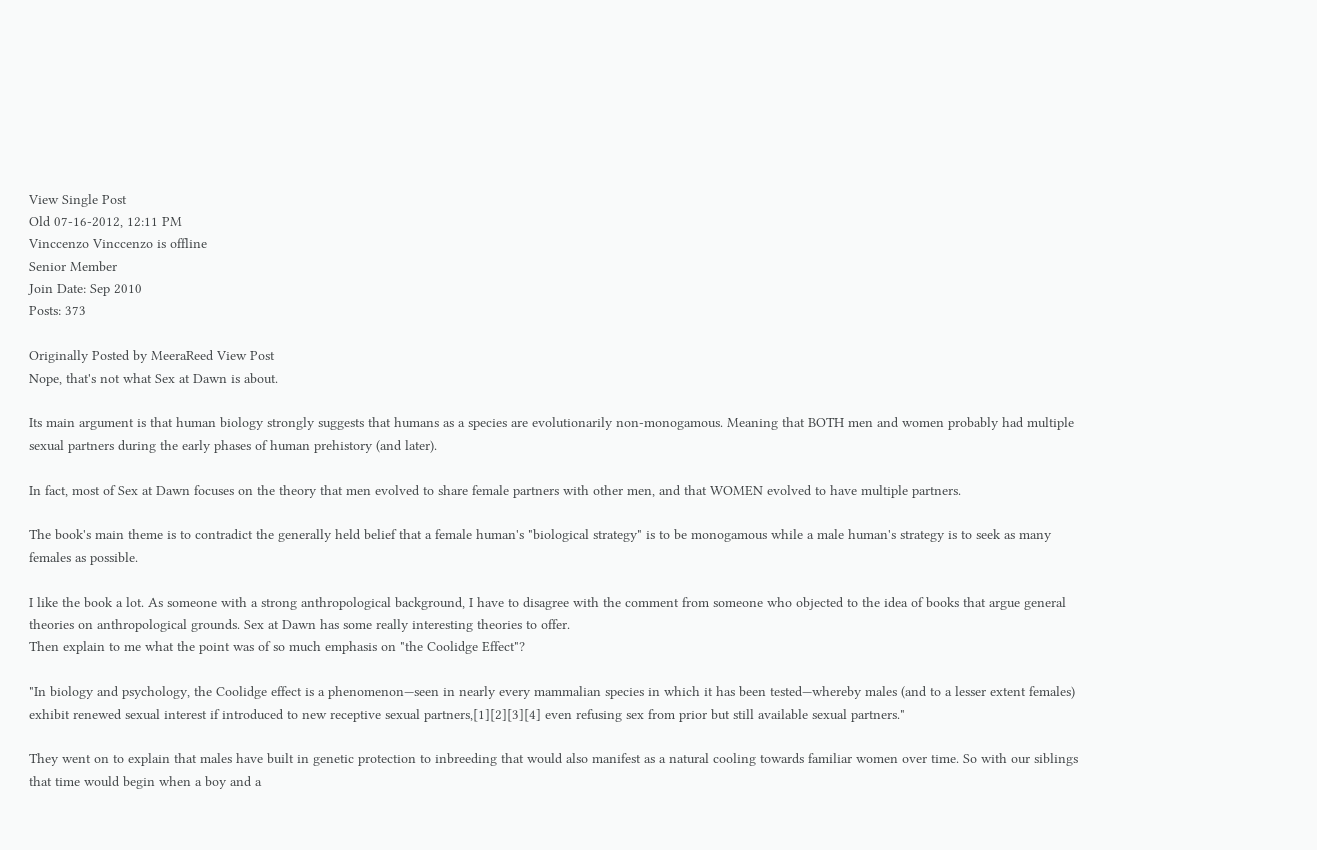View Single Post
Old 07-16-2012, 12:11 PM
Vinccenzo Vinccenzo is offline
Senior Member
Join Date: Sep 2010
Posts: 373

Originally Posted by MeeraReed View Post
Nope, that's not what Sex at Dawn is about.

Its main argument is that human biology strongly suggests that humans as a species are evolutionarily non-monogamous. Meaning that BOTH men and women probably had multiple sexual partners during the early phases of human prehistory (and later).

In fact, most of Sex at Dawn focuses on the theory that men evolved to share female partners with other men, and that WOMEN evolved to have multiple partners.

The book's main theme is to contradict the generally held belief that a female human's "biological strategy" is to be monogamous while a male human's strategy is to seek as many females as possible.

I like the book a lot. As someone with a strong anthropological background, I have to disagree with the comment from someone who objected to the idea of books that argue general theories on anthropological grounds. Sex at Dawn has some really interesting theories to offer.
Then explain to me what the point was of so much emphasis on "the Coolidge Effect"?

"In biology and psychology, the Coolidge effect is a phenomenon—seen in nearly every mammalian species in which it has been tested—whereby males (and to a lesser extent females) exhibit renewed sexual interest if introduced to new receptive sexual partners,[1][2][3][4] even refusing sex from prior but still available sexual partners."

They went on to explain that males have built in genetic protection to inbreeding that would also manifest as a natural cooling towards familiar women over time. So with our siblings that time would begin when a boy and a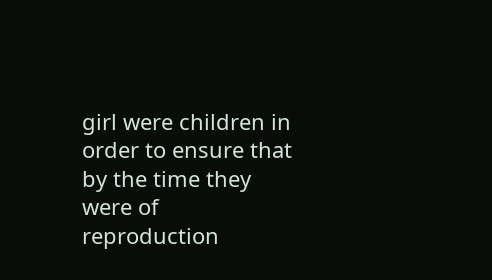girl were children in order to ensure that by the time they were of reproduction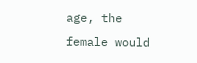age, the female would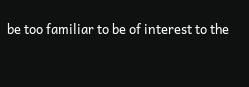be too familiar to be of interest to the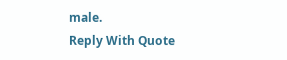male.
Reply With Quote